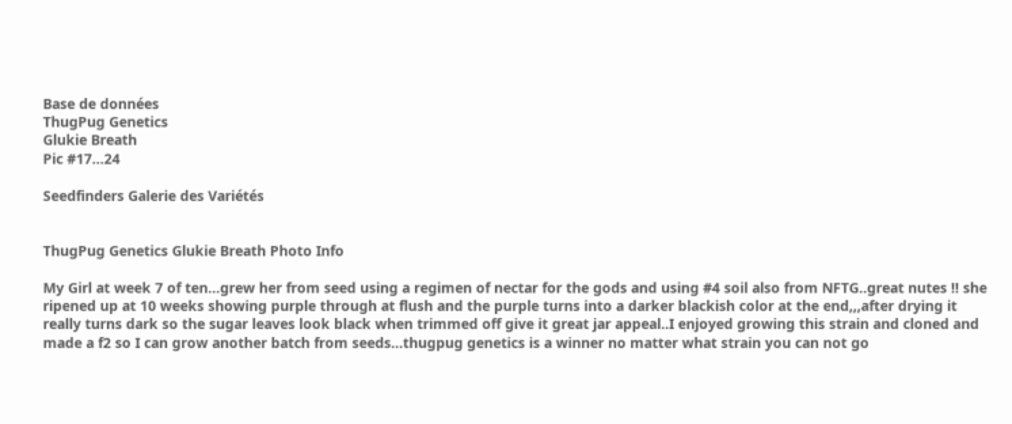Base de données
ThugPug Genetics
Glukie Breath
Pic #17...24

Seedfinders Galerie des Variétés


ThugPug Genetics Glukie Breath Photo Info

My Girl at week 7 of ten...grew her from seed using a regimen of nectar for the gods and using #4 soil also from NFTG..great nutes !! she ripened up at 10 weeks showing purple through at flush and the purple turns into a darker blackish color at the end,,,after drying it really turns dark so the sugar leaves look black when trimmed off give it great jar appeal..I enjoyed growing this strain and cloned and made a f2 so I can grow another batch from seeds...thugpug genetics is a winner no matter what strain you can not go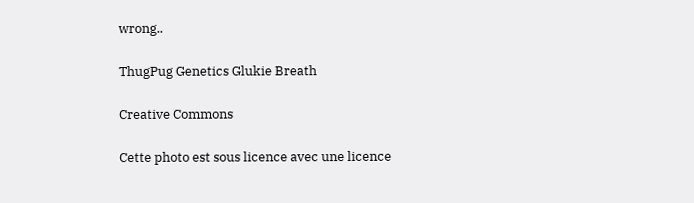wrong..

ThugPug Genetics Glukie Breath

Creative Commons

Cette photo est sous licence avec une licence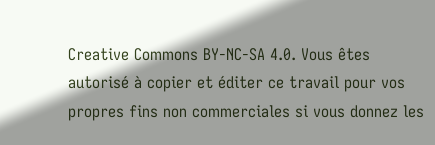Creative Commons BY-NC-SA 4.0. Vous êtes autorisé à copier et éditer ce travail pour vos propres fins non commerciales si vous donnez les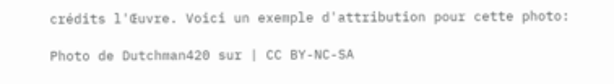crédits l'Œuvre. Voici un exemple d'attribution pour cette photo:

Photo de Dutchman420 sur | CC BY-NC-SA